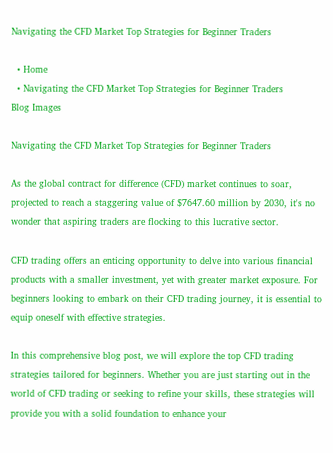Navigating the CFD Market Top Strategies for Beginner Traders

  • Home
  • Navigating the CFD Market Top Strategies for Beginner Traders
Blog Images

Navigating the CFD Market Top Strategies for Beginner Traders

As the global contract for difference (CFD) market continues to soar, projected to reach a staggering value of $7647.60 million by 2030, it's no wonder that aspiring traders are flocking to this lucrative sector.

CFD trading offers an enticing opportunity to delve into various financial products with a smaller investment, yet with greater market exposure. For beginners looking to embark on their CFD trading journey, it is essential to equip oneself with effective strategies.

In this comprehensive blog post, we will explore the top CFD trading strategies tailored for beginners. Whether you are just starting out in the world of CFD trading or seeking to refine your skills, these strategies will provide you with a solid foundation to enhance your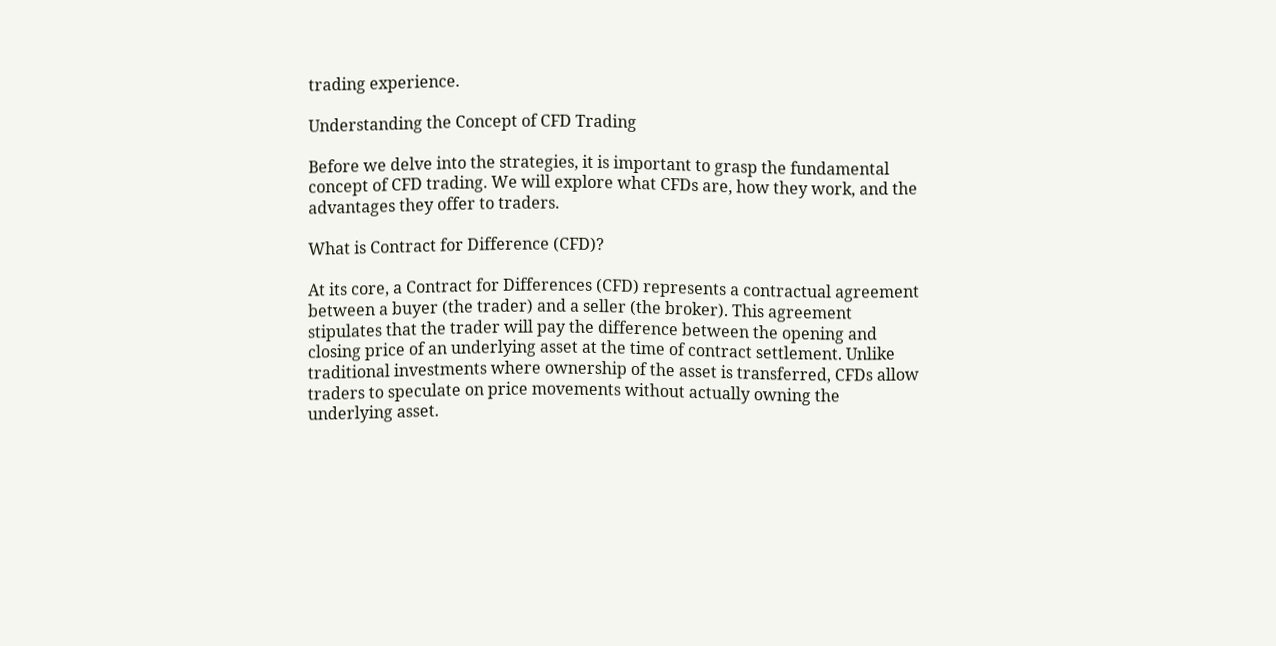trading experience.

Understanding the Concept of CFD Trading

Before we delve into the strategies, it is important to grasp the fundamental concept of CFD trading. We will explore what CFDs are, how they work, and the advantages they offer to traders.

What is Contract for Difference (CFD)?

At its core, a Contract for Differences (CFD) represents a contractual agreement between a buyer (the trader) and a seller (the broker). This agreement stipulates that the trader will pay the difference between the opening and closing price of an underlying asset at the time of contract settlement. Unlike traditional investments where ownership of the asset is transferred, CFDs allow traders to speculate on price movements without actually owning the underlying asset.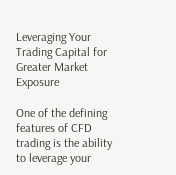Leveraging Your Trading Capital for Greater Market Exposure

One of the defining features of CFD trading is the ability to leverage your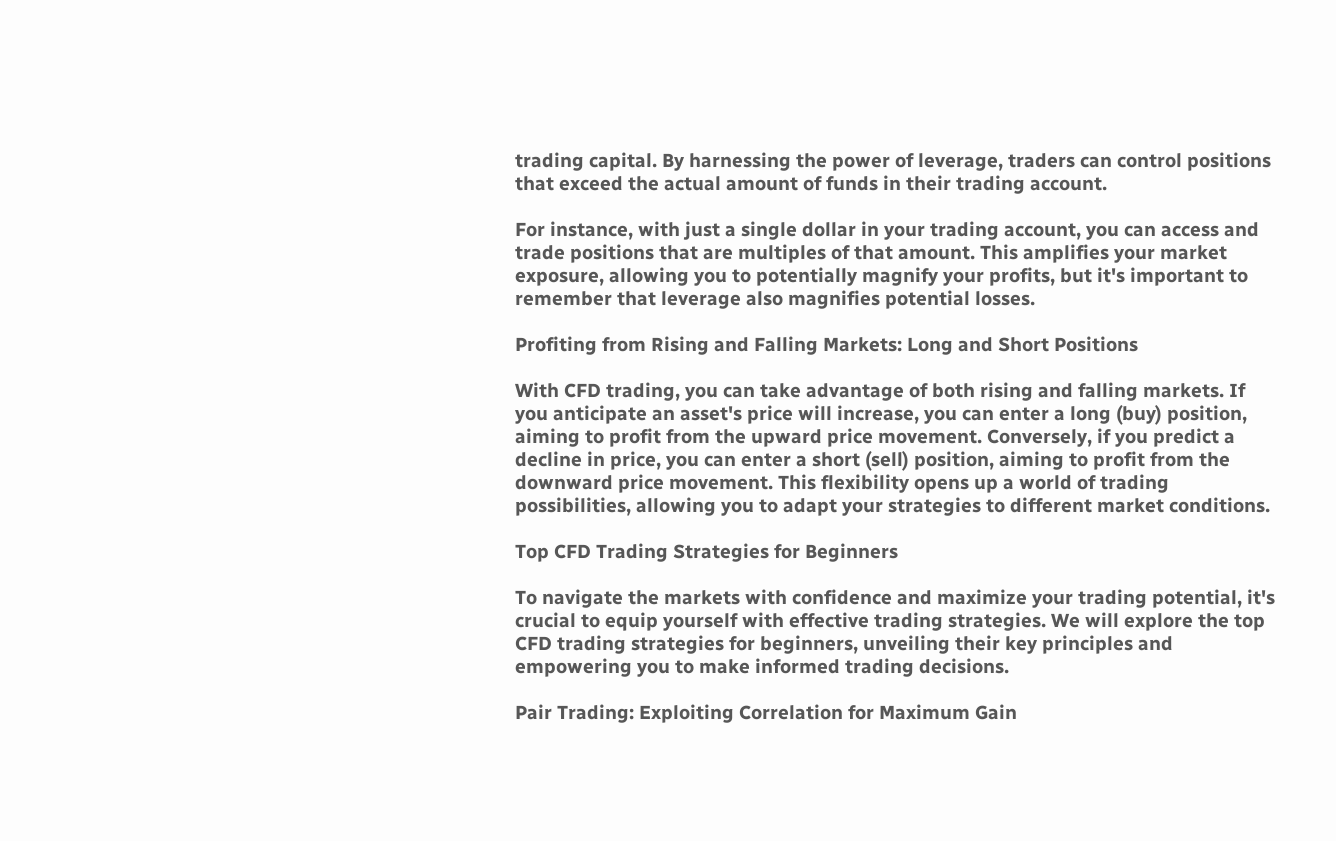trading capital. By harnessing the power of leverage, traders can control positions that exceed the actual amount of funds in their trading account.

For instance, with just a single dollar in your trading account, you can access and trade positions that are multiples of that amount. This amplifies your market exposure, allowing you to potentially magnify your profits, but it's important to remember that leverage also magnifies potential losses.

Profiting from Rising and Falling Markets: Long and Short Positions

With CFD trading, you can take advantage of both rising and falling markets. If you anticipate an asset's price will increase, you can enter a long (buy) position, aiming to profit from the upward price movement. Conversely, if you predict a decline in price, you can enter a short (sell) position, aiming to profit from the downward price movement. This flexibility opens up a world of trading possibilities, allowing you to adapt your strategies to different market conditions.

Top CFD Trading Strategies for Beginners

To navigate the markets with confidence and maximize your trading potential, it's crucial to equip yourself with effective trading strategies. We will explore the top CFD trading strategies for beginners, unveiling their key principles and empowering you to make informed trading decisions.

Pair Trading: Exploiting Correlation for Maximum Gain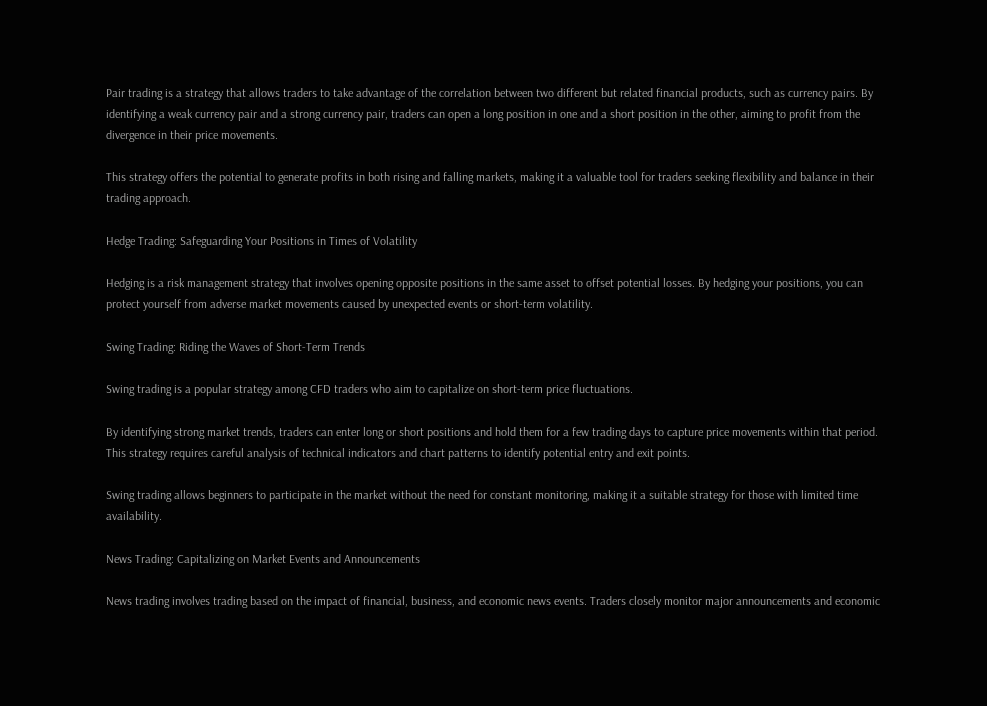Pair trading is a strategy that allows traders to take advantage of the correlation between two different but related financial products, such as currency pairs. By identifying a weak currency pair and a strong currency pair, traders can open a long position in one and a short position in the other, aiming to profit from the divergence in their price movements.

This strategy offers the potential to generate profits in both rising and falling markets, making it a valuable tool for traders seeking flexibility and balance in their trading approach.

Hedge Trading: Safeguarding Your Positions in Times of Volatility

Hedging is a risk management strategy that involves opening opposite positions in the same asset to offset potential losses. By hedging your positions, you can protect yourself from adverse market movements caused by unexpected events or short-term volatility.

Swing Trading: Riding the Waves of Short-Term Trends

Swing trading is a popular strategy among CFD traders who aim to capitalize on short-term price fluctuations.

By identifying strong market trends, traders can enter long or short positions and hold them for a few trading days to capture price movements within that period. This strategy requires careful analysis of technical indicators and chart patterns to identify potential entry and exit points.

Swing trading allows beginners to participate in the market without the need for constant monitoring, making it a suitable strategy for those with limited time availability.

News Trading: Capitalizing on Market Events and Announcements

News trading involves trading based on the impact of financial, business, and economic news events. Traders closely monitor major announcements and economic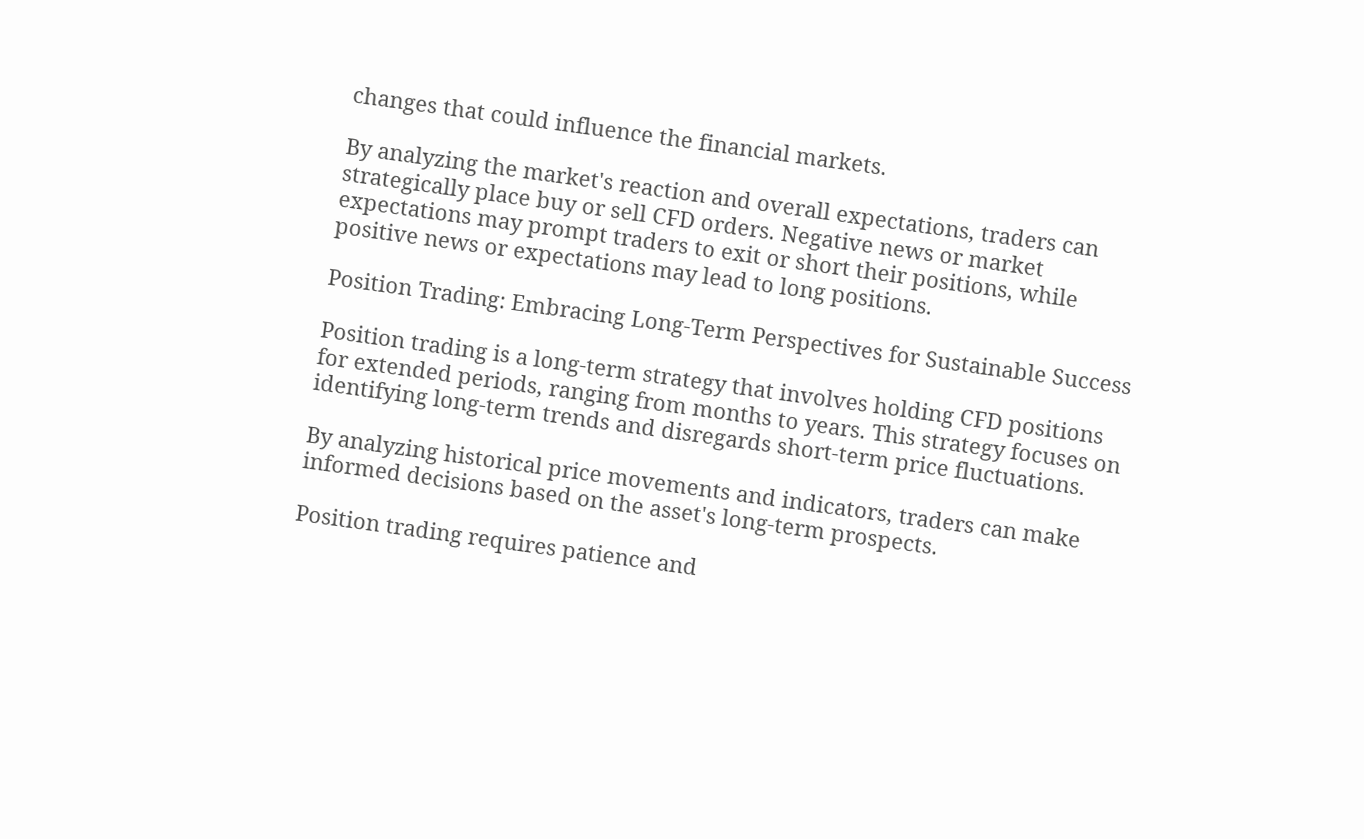changes that could influence the financial markets.

By analyzing the market's reaction and overall expectations, traders can strategically place buy or sell CFD orders. Negative news or market expectations may prompt traders to exit or short their positions, while positive news or expectations may lead to long positions.

Position Trading: Embracing Long-Term Perspectives for Sustainable Success

Position trading is a long-term strategy that involves holding CFD positions for extended periods, ranging from months to years. This strategy focuses on identifying long-term trends and disregards short-term price fluctuations.

By analyzing historical price movements and indicators, traders can make informed decisions based on the asset's long-term prospects.

Position trading requires patience and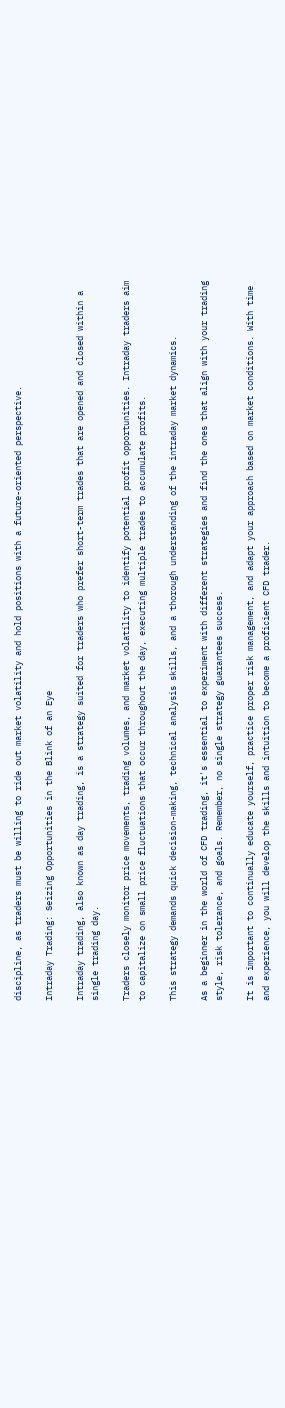discipline, as traders must be willing to ride out market volatility and hold positions with a future-oriented perspective.

Intraday Trading: Seizing Opportunities in the Blink of an Eye

Intraday trading, also known as day trading, is a strategy suited for traders who prefer short-term trades that are opened and closed within a single trading day.

Traders closely monitor price movements, trading volumes, and market volatility to identify potential profit opportunities. Intraday traders aim to capitalize on small price fluctuations that occur throughout the day, executing multiple trades to accumulate profits.

This strategy demands quick decision-making, technical analysis skills, and a thorough understanding of the intraday market dynamics.

As a beginner in the world of CFD trading, it's essential to experiment with different strategies and find the ones that align with your trading style, risk tolerance, and goals. Remember, no single strategy guarantees success.

It is important to continually educate yourself, practice proper risk management, and adapt your approach based on market conditions. With time and experience, you will develop the skills and intuition to become a proficient CFD trader.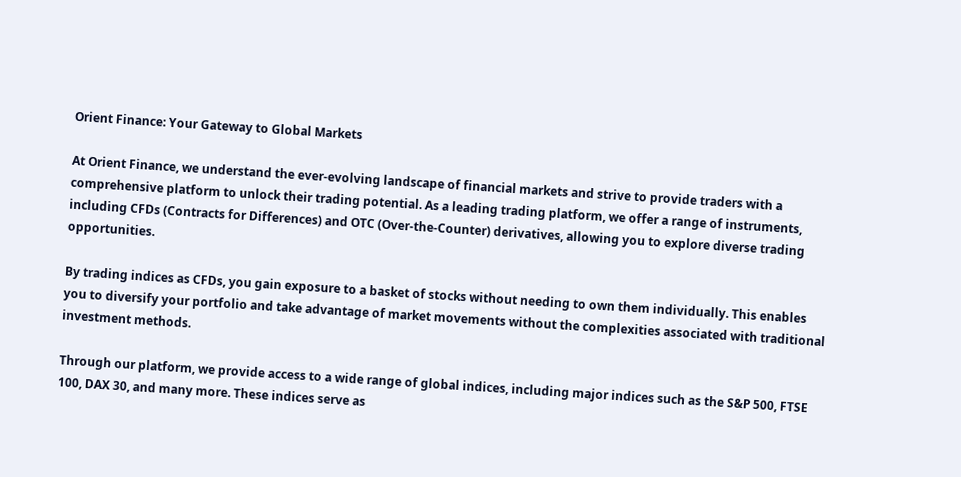Orient Finance: Your Gateway to Global Markets

At Orient Finance, we understand the ever-evolving landscape of financial markets and strive to provide traders with a comprehensive platform to unlock their trading potential. As a leading trading platform, we offer a range of instruments, including CFDs (Contracts for Differences) and OTC (Over-the-Counter) derivatives, allowing you to explore diverse trading opportunities.

By trading indices as CFDs, you gain exposure to a basket of stocks without needing to own them individually. This enables you to diversify your portfolio and take advantage of market movements without the complexities associated with traditional investment methods.

Through our platform, we provide access to a wide range of global indices, including major indices such as the S&P 500, FTSE 100, DAX 30, and many more. These indices serve as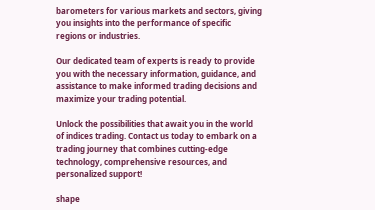barometers for various markets and sectors, giving you insights into the performance of specific regions or industries.

Our dedicated team of experts is ready to provide you with the necessary information, guidance, and assistance to make informed trading decisions and maximize your trading potential.

Unlock the possibilities that await you in the world of indices trading. Contact us today to embark on a trading journey that combines cutting-edge technology, comprehensive resources, and personalized support!

shape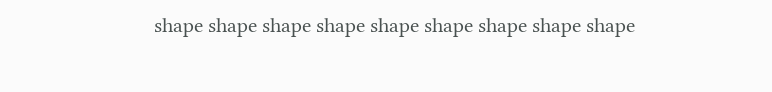shape shape shape shape shape shape shape shape shape